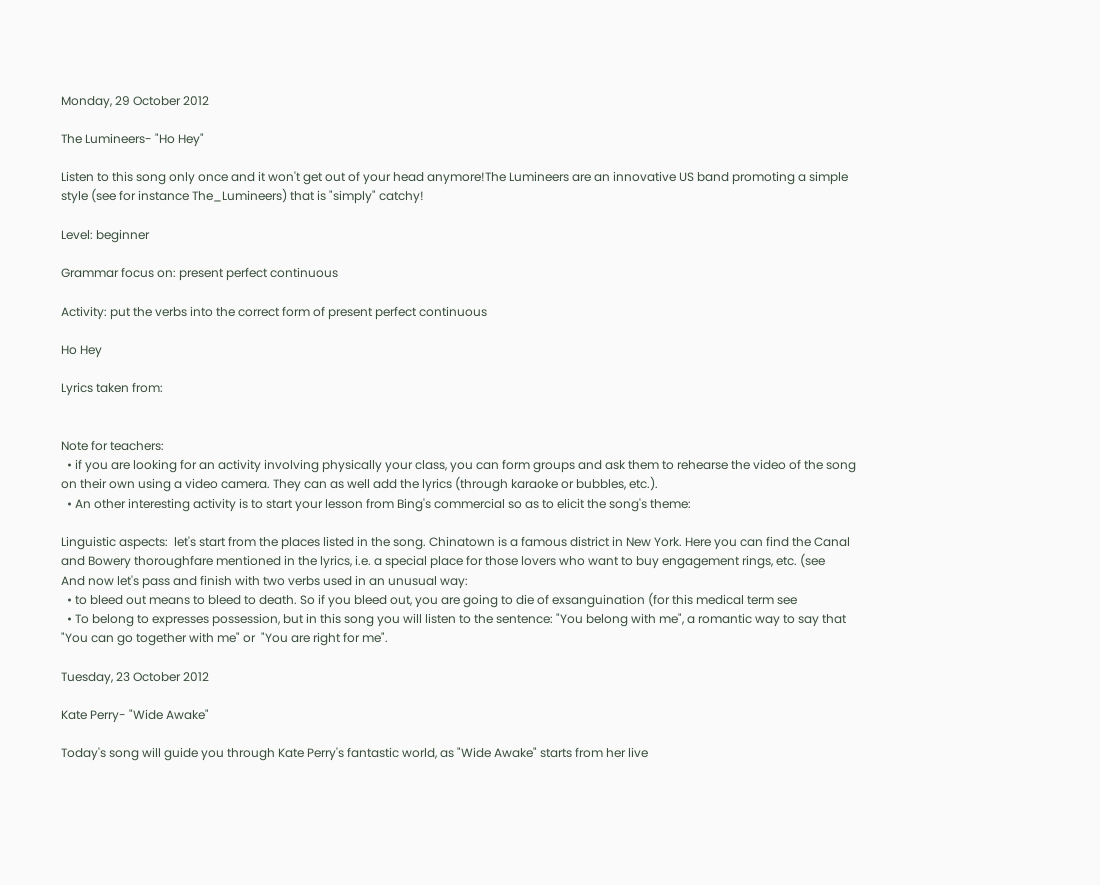Monday, 29 October 2012

The Lumineers- "Ho Hey"

Listen to this song only once and it won't get out of your head anymore!The Lumineers are an innovative US band promoting a simple style (see for instance The_Lumineers) that is "simply" catchy!

Level: beginner

Grammar focus on: present perfect continuous

Activity: put the verbs into the correct form of present perfect continuous

Ho Hey

Lyrics taken from:


Note for teachers:
  • if you are looking for an activity involving physically your class, you can form groups and ask them to rehearse the video of the song on their own using a video camera. They can as well add the lyrics (through karaoke or bubbles, etc.).
  • An other interesting activity is to start your lesson from Bing's commercial so as to elicit the song's theme:

Linguistic aspects:  let's start from the places listed in the song. Chinatown is a famous district in New York. Here you can find the Canal and Bowery thoroughfare mentioned in the lyrics, i.e. a special place for those lovers who want to buy engagement rings, etc. (see
And now let's pass and finish with two verbs used in an unusual way:
  • to bleed out means to bleed to death. So if you bleed out, you are going to die of exsanguination (for this medical term see
  • To belong to expresses possession, but in this song you will listen to the sentence: "You belong with me", a romantic way to say that "You can go together with me" or  "You are right for me".

Tuesday, 23 October 2012

Kate Perry- "Wide Awake"

Today's song will guide you through Kate Perry's fantastic world, as "Wide Awake" starts from her live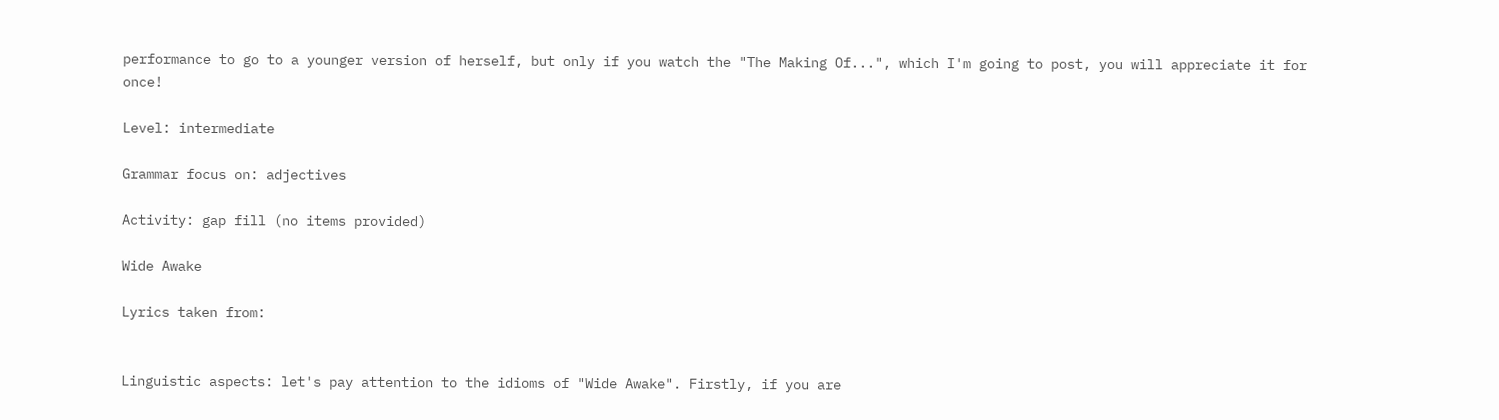performance to go to a younger version of herself, but only if you watch the "The Making Of...", which I'm going to post, you will appreciate it for once!

Level: intermediate

Grammar focus on: adjectives

Activity: gap fill (no items provided)

Wide Awake

Lyrics taken from:


Linguistic aspects: let's pay attention to the idioms of "Wide Awake". Firstly, if you are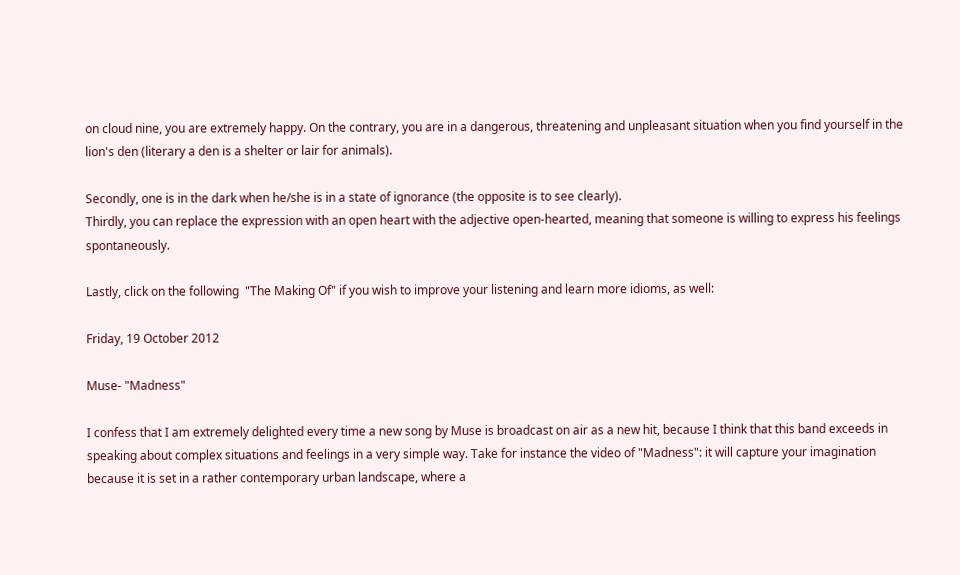on cloud nine, you are extremely happy. On the contrary, you are in a dangerous, threatening and unpleasant situation when you find yourself in the lion's den (literary a den is a shelter or lair for animals).

Secondly, one is in the dark when he/she is in a state of ignorance (the opposite is to see clearly).
Thirdly, you can replace the expression with an open heart with the adjective open-hearted, meaning that someone is willing to express his feelings spontaneously.

Lastly, click on the following  "The Making Of" if you wish to improve your listening and learn more idioms, as well:

Friday, 19 October 2012

Muse- "Madness"

I confess that I am extremely delighted every time a new song by Muse is broadcast on air as a new hit, because I think that this band exceeds in speaking about complex situations and feelings in a very simple way. Take for instance the video of "Madness": it will capture your imagination because it is set in a rather contemporary urban landscape, where a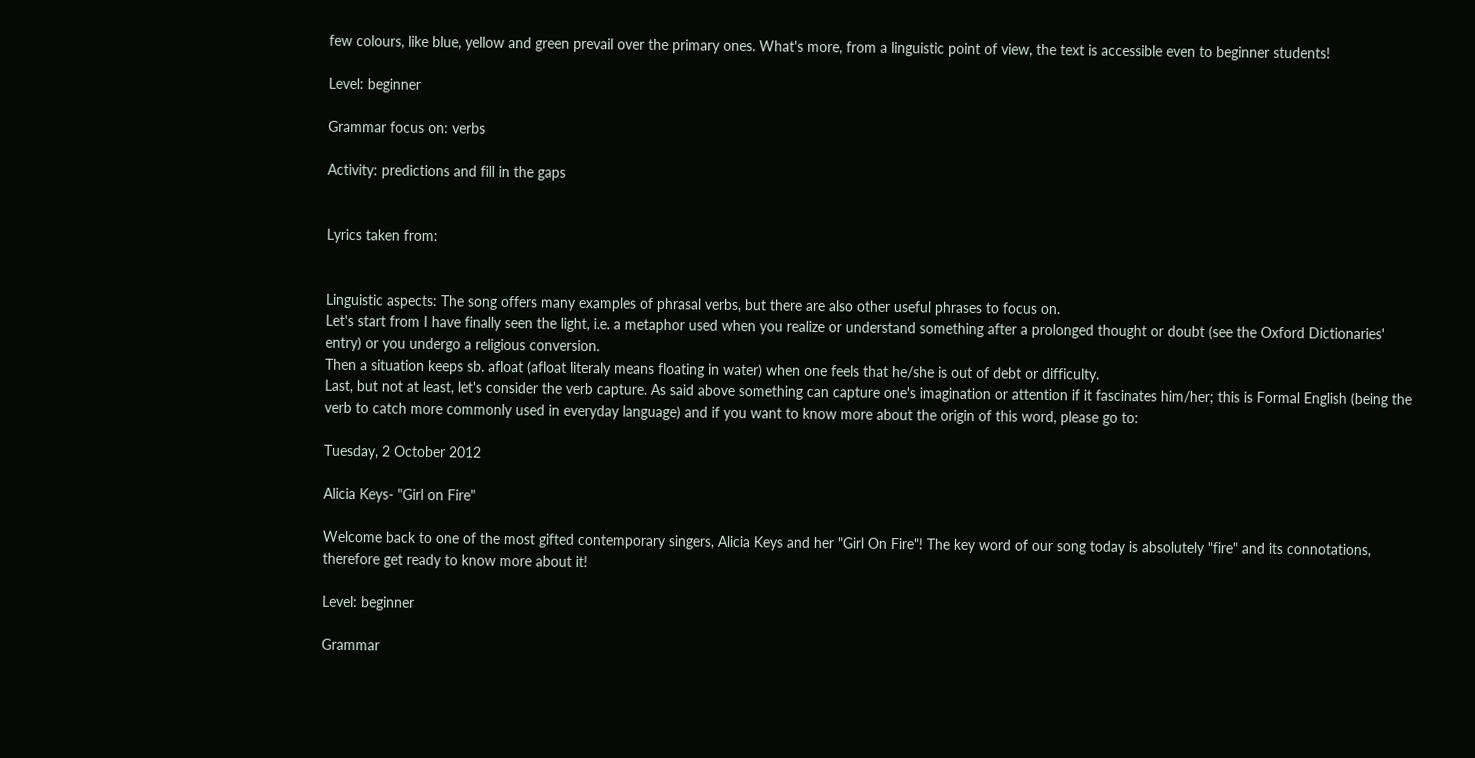few colours, like blue, yellow and green prevail over the primary ones. What's more, from a linguistic point of view, the text is accessible even to beginner students!

Level: beginner

Grammar focus on: verbs

Activity: predictions and fill in the gaps


Lyrics taken from:


Linguistic aspects: The song offers many examples of phrasal verbs, but there are also other useful phrases to focus on.
Let's start from I have finally seen the light, i.e. a metaphor used when you realize or understand something after a prolonged thought or doubt (see the Oxford Dictionaries' entry) or you undergo a religious conversion.
Then a situation keeps sb. afloat (afloat literaly means floating in water) when one feels that he/she is out of debt or difficulty.
Last, but not at least, let's consider the verb capture. As said above something can capture one's imagination or attention if it fascinates him/her; this is Formal English (being the verb to catch more commonly used in everyday language) and if you want to know more about the origin of this word, please go to:

Tuesday, 2 October 2012

Alicia Keys- "Girl on Fire"

Welcome back to one of the most gifted contemporary singers, Alicia Keys and her "Girl On Fire"! The key word of our song today is absolutely "fire" and its connotations, therefore get ready to know more about it!

Level: beginner

Grammar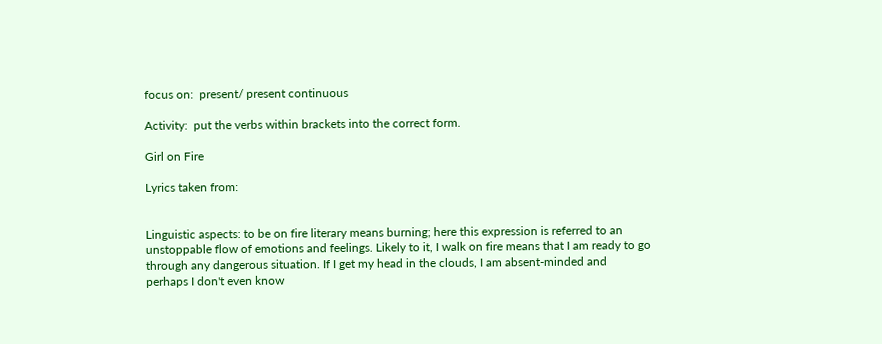focus on:  present/ present continuous

Activity:  put the verbs within brackets into the correct form.

Girl on Fire

Lyrics taken from:


Linguistic aspects: to be on fire literary means burning; here this expression is referred to an unstoppable flow of emotions and feelings. Likely to it, I walk on fire means that I am ready to go through any dangerous situation. If I get my head in the clouds, I am absent-minded and perhaps I don't even know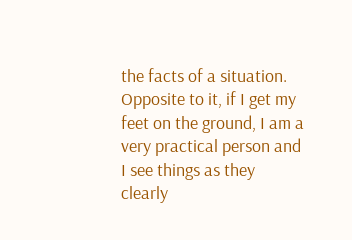the facts of a situation. Opposite to it, if I get my feet on the ground, I am a very practical person and I see things as they clearly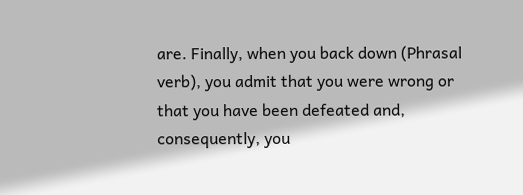are. Finally, when you back down (Phrasal verb), you admit that you were wrong or that you have been defeated and, consequently, you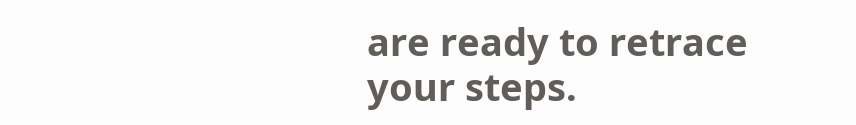are ready to retrace your steps.